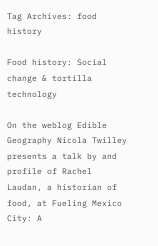Tag Archives: food history

Food history: Social change & tortilla technology

On the weblog Edible Geography Nicola Twilley presents a talk by and profile of Rachel Laudan, a historian of food, at Fueling Mexico City: A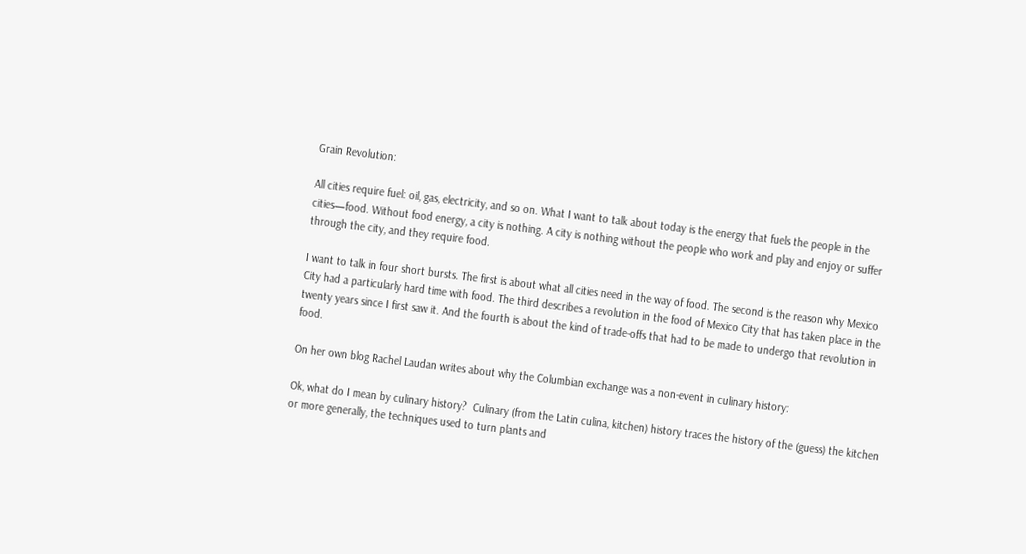Grain Revolution:

All cities require fuel: oil, gas, electricity, and so on. What I want to talk about today is the energy that fuels the people in the cities—food. Without food energy, a city is nothing. A city is nothing without the people who work and play and enjoy or suffer through the city, and they require food.

I want to talk in four short bursts. The first is about what all cities need in the way of food. The second is the reason why Mexico City had a particularly hard time with food. The third describes a revolution in the food of Mexico City that has taken place in the twenty years since I first saw it. And the fourth is about the kind of trade-offs that had to be made to undergo that revolution in food.

On her own blog Rachel Laudan writes about why the Columbian exchange was a non-event in culinary history:

Ok, what do I mean by culinary history?  Culinary (from the Latin culina, kitchen) history traces the history of the (guess) the kitchen or more generally, the techniques used to turn plants and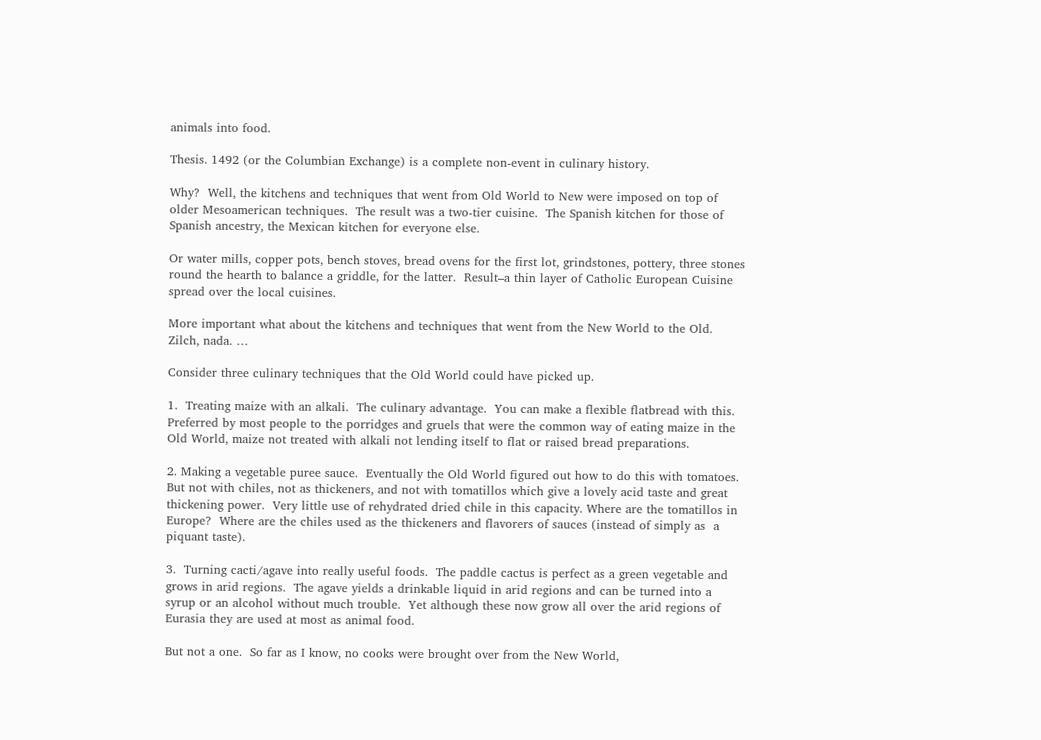animals into food.

Thesis. 1492 (or the Columbian Exchange) is a complete non-event in culinary history.

Why?  Well, the kitchens and techniques that went from Old World to New were imposed on top of older Mesoamerican techniques.  The result was a two-tier cuisine.  The Spanish kitchen for those of Spanish ancestry, the Mexican kitchen for everyone else.

Or water mills, copper pots, bench stoves, bread ovens for the first lot, grindstones, pottery, three stones round the hearth to balance a griddle, for the latter.  Result–a thin layer of Catholic European Cuisine spread over the local cuisines.

More important what about the kitchens and techniques that went from the New World to the Old.  Zilch, nada. …

Consider three culinary techniques that the Old World could have picked up.

1.  Treating maize with an alkali.  The culinary advantage.  You can make a flexible flatbread with this.  Preferred by most people to the porridges and gruels that were the common way of eating maize in the Old World, maize not treated with alkali not lending itself to flat or raised bread preparations.

2. Making a vegetable puree sauce.  Eventually the Old World figured out how to do this with tomatoes.  But not with chiles, not as thickeners, and not with tomatillos which give a lovely acid taste and great thickening power.  Very little use of rehydrated dried chile in this capacity. Where are the tomatillos in Europe?  Where are the chiles used as the thickeners and flavorers of sauces (instead of simply as  a piquant taste).

3.  Turning cacti/agave into really useful foods.  The paddle cactus is perfect as a green vegetable and grows in arid regions.  The agave yields a drinkable liquid in arid regions and can be turned into a syrup or an alcohol without much trouble.  Yet although these now grow all over the arid regions of Eurasia they are used at most as animal food.

But not a one.  So far as I know, no cooks were brought over from the New World,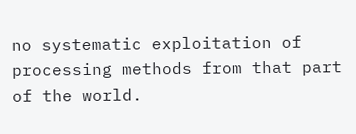no systematic exploitation of processing methods from that part of the world.